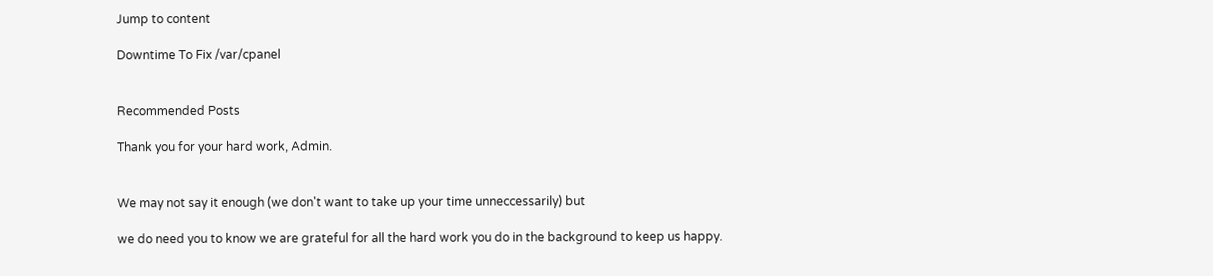Jump to content

Downtime To Fix /var/cpanel


Recommended Posts

Thank you for your hard work, Admin.


We may not say it enough (we don't want to take up your time unneccessarily) but

we do need you to know we are grateful for all the hard work you do in the background to keep us happy.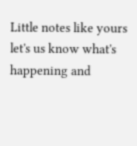Little notes like yours let's us know what's happening and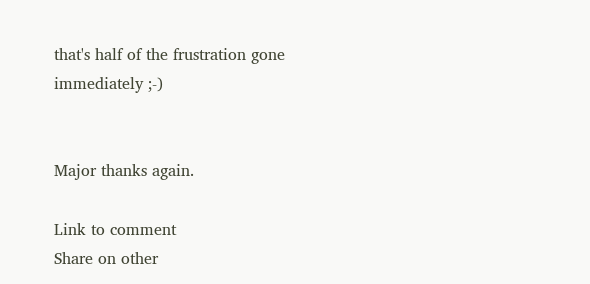that's half of the frustration gone immediately ;-)


Major thanks again.

Link to comment
Share on other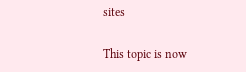sites

This topic is now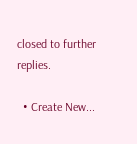closed to further replies.

  • Create New...